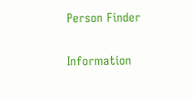Person Finder

Information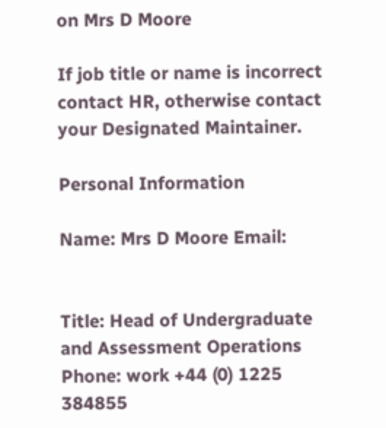on Mrs D Moore

If job title or name is incorrect contact HR, otherwise contact your Designated Maintainer.

Personal Information

Name: Mrs D Moore Email:


Title: Head of Undergraduate and Assessment Operations Phone: work +44 (0) 1225 384855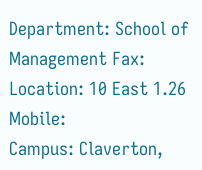Department: School of Management Fax:
Location: 10 East 1.26 Mobile:
Campus: Claverton,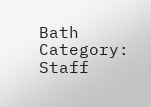Bath Category: Staff